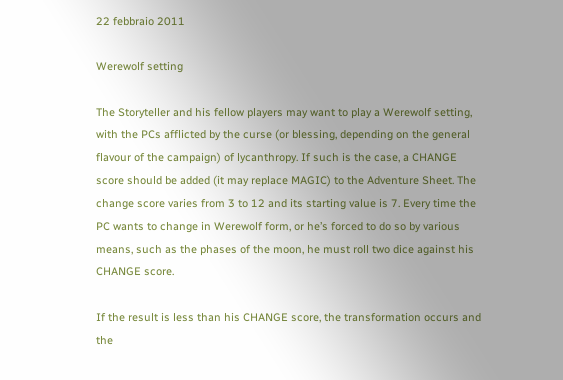22 febbraio 2011

Werewolf setting

The Storyteller and his fellow players may want to play a Werewolf setting, with the PCs afflicted by the curse (or blessing, depending on the general flavour of the campaign) of lycanthropy. If such is the case, a CHANGE score should be added (it may replace MAGIC) to the Adventure Sheet. The change score varies from 3 to 12 and its starting value is 7. Every time the PC wants to change in Werewolf form, or he’s forced to do so by various means, such as the phases of the moon, he must roll two dice against his CHANGE score.

If the result is less than his CHANGE score, the transformation occurs and the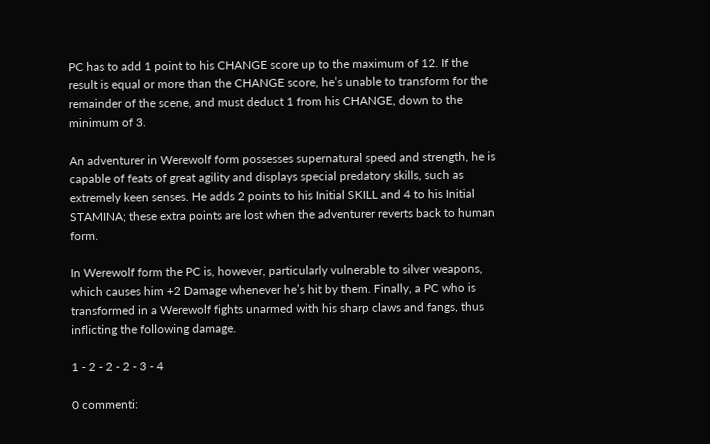PC has to add 1 point to his CHANGE score up to the maximum of 12. If the result is equal or more than the CHANGE score, he’s unable to transform for the remainder of the scene, and must deduct 1 from his CHANGE, down to the minimum of 3.

An adventurer in Werewolf form possesses supernatural speed and strength, he is capable of feats of great agility and displays special predatory skills, such as extremely keen senses. He adds 2 points to his Initial SKILL and 4 to his Initial STAMINA; these extra points are lost when the adventurer reverts back to human form.

In Werewolf form the PC is, however, particularly vulnerable to silver weapons, which causes him +2 Damage whenever he’s hit by them. Finally, a PC who is transformed in a Werewolf fights unarmed with his sharp claws and fangs, thus inflicting the following damage.

1 - 2 - 2 - 2 - 3 - 4

0 commenti: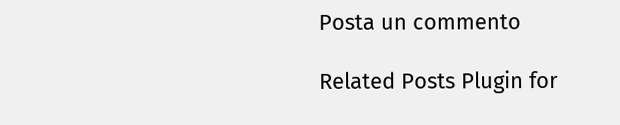Posta un commento

Related Posts Plugin for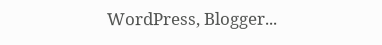WordPress, Blogger...